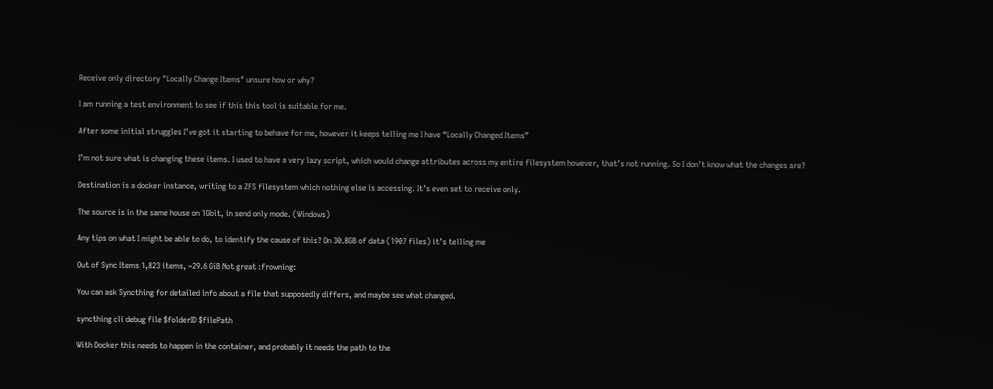Receive only directory "Locally Change Items" unsure how or why?

I am running a test environment to see if this this tool is suitable for me.

After some initial struggles I’ve got it starting to behave for me, however it keeps telling me I have “Locally Changed Items”

I’m not sure what is changing these items. I used to have a very lazy script, which would change attributes across my entire filesystem however, that’s not running. So I don’t know what the changes are?

Destination is a docker instance, writing to a ZFS filesystem which nothing else is accessing. It’s even set to receive only.

The source is in the same house on 1Gbit, in send only mode. (Windows)

Any tips on what I might be able to do, to identify the cause of this? On 30.8GB of data (1907 files) it’s telling me

Out of Sync Items 1,823 items, ~29.6 GiB Not great :frowning:

You can ask Syncthing for detailed info about a file that supposedly differs, and maybe see what changed.

syncthing cli debug file $folderID $filePath

With Docker this needs to happen in the container, and probably it needs the path to the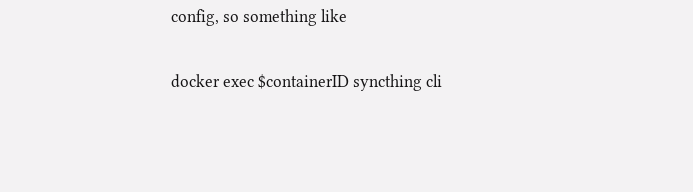config, so something like

docker exec $containerID syncthing cli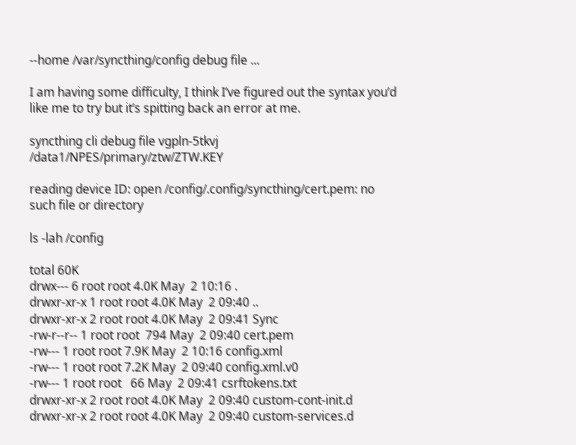--home /var/syncthing/config debug file ...

I am having some difficulty, I think I’ve figured out the syntax you’d like me to try but it’s spitting back an error at me.

syncthing cli debug file vgpln-5tkvj /data1/NPES/primary/ztw/ZTW.KEY

reading device ID: open /config/.config/syncthing/cert.pem: no such file or directory

ls -lah /config

total 60K
drwx--- 6 root root 4.0K May  2 10:16 .
drwxr-xr-x 1 root root 4.0K May  2 09:40 ..
drwxr-xr-x 2 root root 4.0K May  2 09:41 Sync
-rw-r--r-- 1 root root  794 May  2 09:40 cert.pem
-rw--- 1 root root 7.9K May  2 10:16 config.xml
-rw--- 1 root root 7.2K May  2 09:40 config.xml.v0
-rw--- 1 root root   66 May  2 09:41 csrftokens.txt
drwxr-xr-x 2 root root 4.0K May  2 09:40 custom-cont-init.d
drwxr-xr-x 2 root root 4.0K May  2 09:40 custom-services.d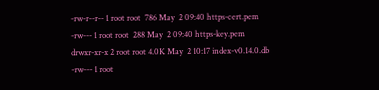-rw-r--r-- 1 root root  786 May  2 09:40 https-cert.pem
-rw--- 1 root root  288 May  2 09:40 https-key.pem
drwxr-xr-x 2 root root 4.0K May  2 10:17 index-v0.14.0.db
-rw--- 1 root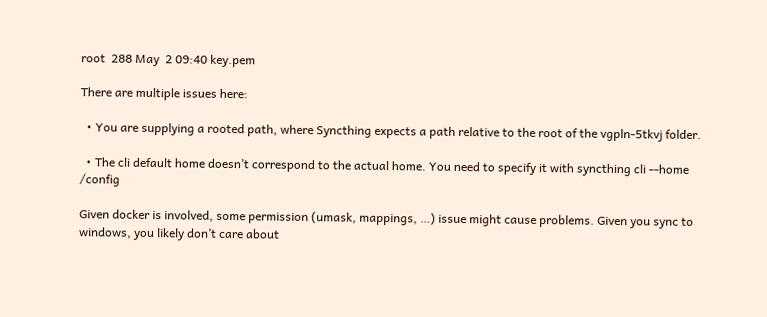root  288 May  2 09:40 key.pem

There are multiple issues here:

  • You are supplying a rooted path, where Syncthing expects a path relative to the root of the vgpln-5tkvj folder.

  • The cli default home doesn’t correspond to the actual home. You need to specify it with syncthing cli --home /config

Given docker is involved, some permission (umask, mappings, …) issue might cause problems. Given you sync to windows, you likely don’t care about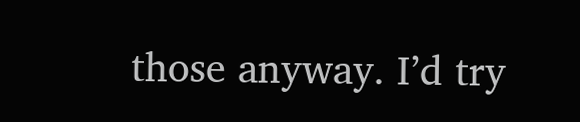those anyway. I’d try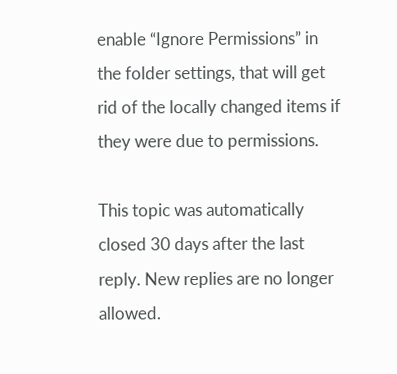enable “Ignore Permissions” in the folder settings, that will get rid of the locally changed items if they were due to permissions.

This topic was automatically closed 30 days after the last reply. New replies are no longer allowed.